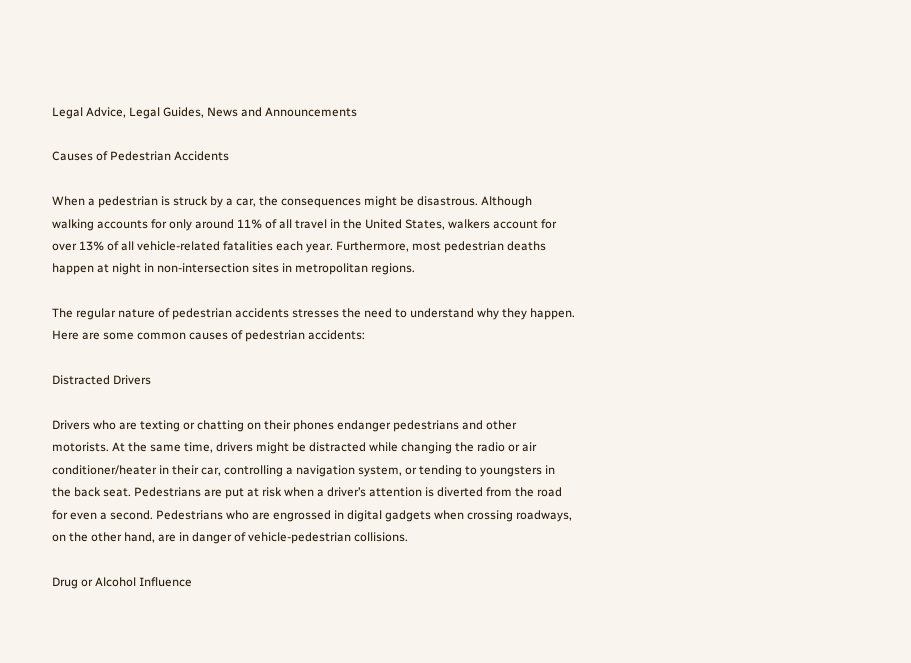Legal Advice, Legal Guides, News and Announcements

Causes of Pedestrian Accidents

When a pedestrian is struck by a car, the consequences might be disastrous. Although walking accounts for only around 11% of all travel in the United States, walkers account for over 13% of all vehicle-related fatalities each year. Furthermore, most pedestrian deaths happen at night in non-intersection sites in metropolitan regions.

The regular nature of pedestrian accidents stresses the need to understand why they happen. Here are some common causes of pedestrian accidents:

Distracted Drivers

Drivers who are texting or chatting on their phones endanger pedestrians and other motorists. At the same time, drivers might be distracted while changing the radio or air conditioner/heater in their car, controlling a navigation system, or tending to youngsters in the back seat. Pedestrians are put at risk when a driver’s attention is diverted from the road for even a second. Pedestrians who are engrossed in digital gadgets when crossing roadways, on the other hand, are in danger of vehicle-pedestrian collisions.

Drug or Alcohol Influence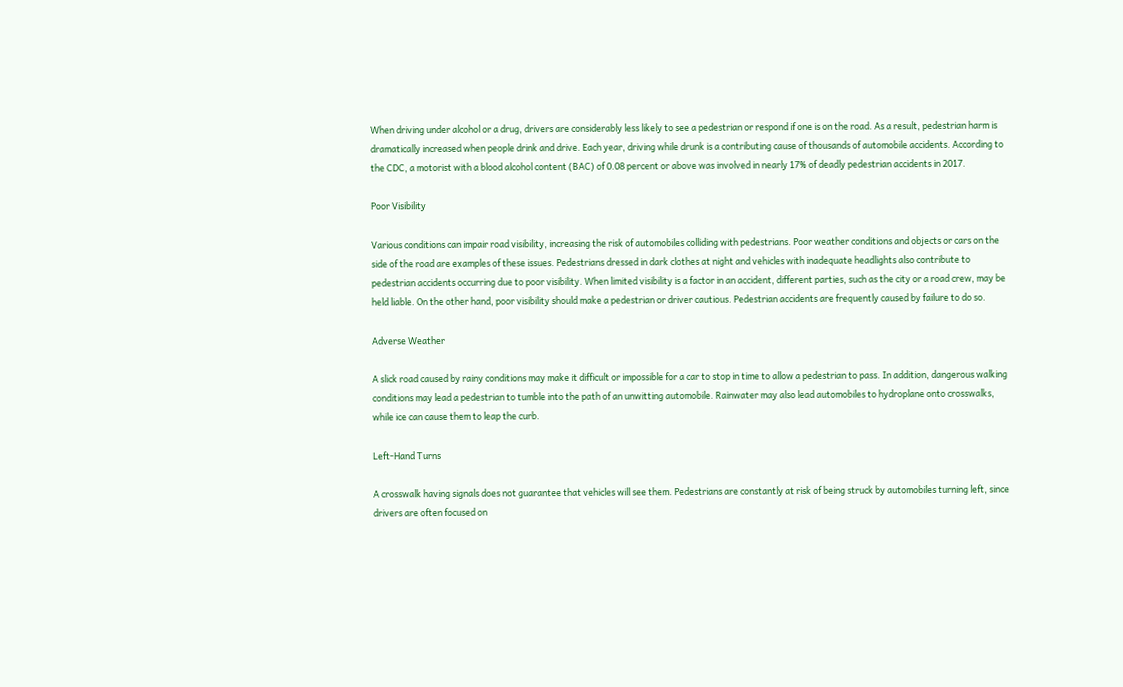When driving under alcohol or a drug, drivers are considerably less likely to see a pedestrian or respond if one is on the road. As a result, pedestrian harm is dramatically increased when people drink and drive. Each year, driving while drunk is a contributing cause of thousands of automobile accidents. According to the CDC, a motorist with a blood alcohol content (BAC) of 0.08 percent or above was involved in nearly 17% of deadly pedestrian accidents in 2017.

Poor Visibility

Various conditions can impair road visibility, increasing the risk of automobiles colliding with pedestrians. Poor weather conditions and objects or cars on the side of the road are examples of these issues. Pedestrians dressed in dark clothes at night and vehicles with inadequate headlights also contribute to pedestrian accidents occurring due to poor visibility. When limited visibility is a factor in an accident, different parties, such as the city or a road crew, may be held liable. On the other hand, poor visibility should make a pedestrian or driver cautious. Pedestrian accidents are frequently caused by failure to do so.

Adverse Weather

A slick road caused by rainy conditions may make it difficult or impossible for a car to stop in time to allow a pedestrian to pass. In addition, dangerous walking conditions may lead a pedestrian to tumble into the path of an unwitting automobile. Rainwater may also lead automobiles to hydroplane onto crosswalks, while ice can cause them to leap the curb.

Left-Hand Turns

A crosswalk having signals does not guarantee that vehicles will see them. Pedestrians are constantly at risk of being struck by automobiles turning left, since drivers are often focused on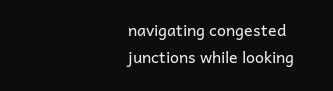navigating congested junctions while looking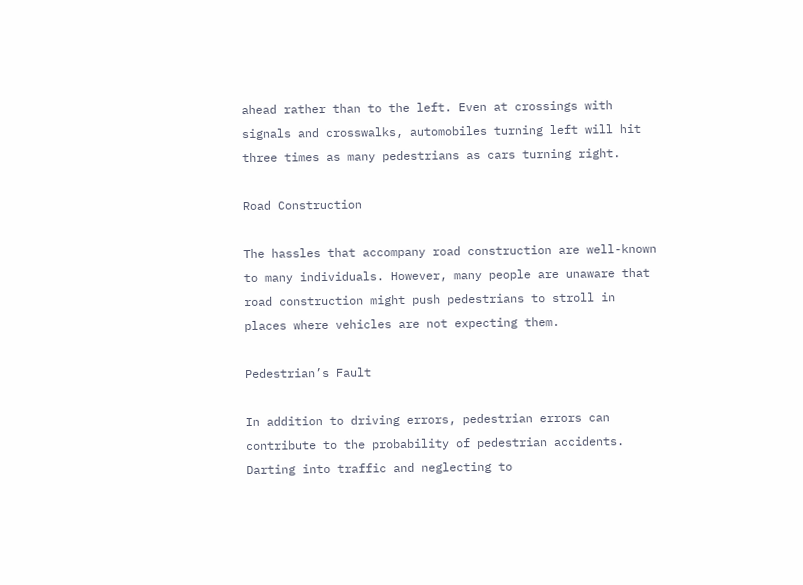ahead rather than to the left. Even at crossings with signals and crosswalks, automobiles turning left will hit three times as many pedestrians as cars turning right.

Road Construction

The hassles that accompany road construction are well-known to many individuals. However, many people are unaware that road construction might push pedestrians to stroll in places where vehicles are not expecting them.

Pedestrian’s Fault

In addition to driving errors, pedestrian errors can contribute to the probability of pedestrian accidents. Darting into traffic and neglecting to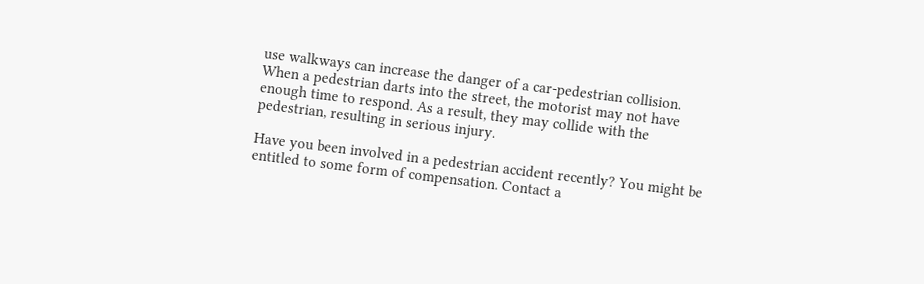use walkways can increase the danger of a car-pedestrian collision. When a pedestrian darts into the street, the motorist may not have enough time to respond. As a result, they may collide with the pedestrian, resulting in serious injury.

Have you been involved in a pedestrian accident recently? You might be entitled to some form of compensation. Contact a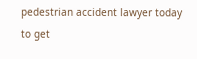pedestrian accident lawyer today to get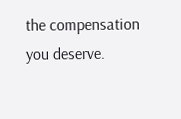the compensation you deserve.